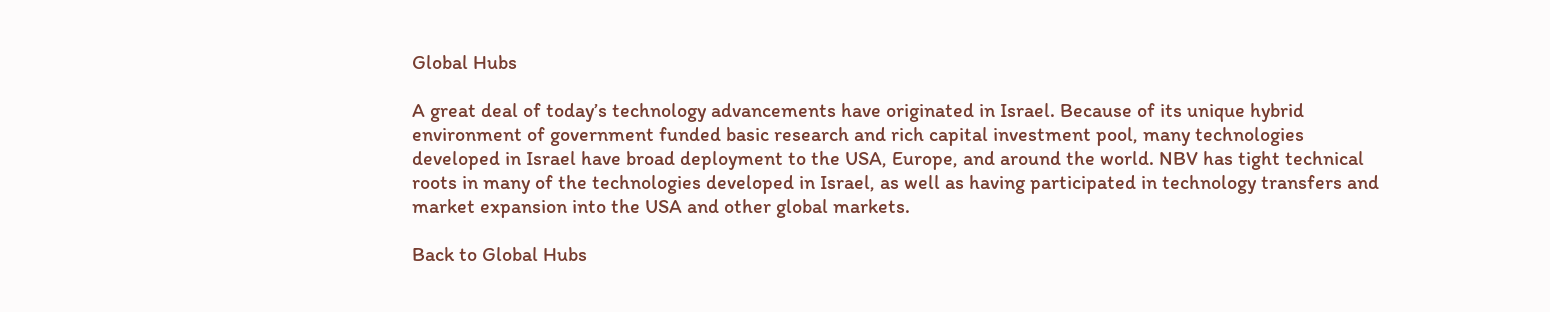Global Hubs

A great deal of today’s technology advancements have originated in Israel. Because of its unique hybrid environment of government funded basic research and rich capital investment pool, many technologies developed in Israel have broad deployment to the USA, Europe, and around the world. NBV has tight technical roots in many of the technologies developed in Israel, as well as having participated in technology transfers and market expansion into the USA and other global markets.

Back to Global Hubs